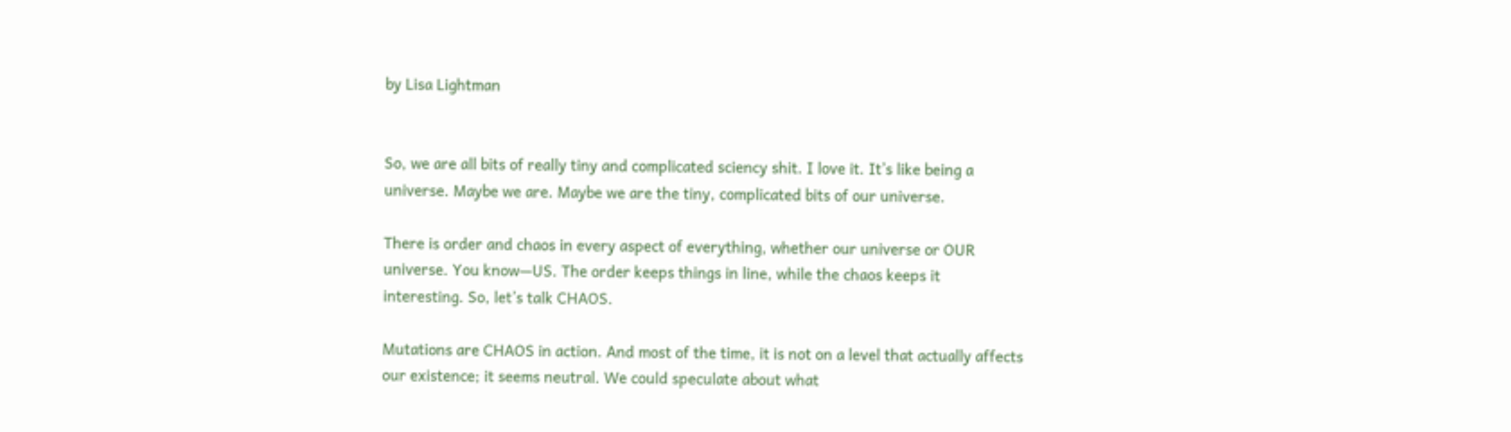by Lisa Lightman


So, we are all bits of really tiny and complicated sciency shit. I love it. It’s like being a universe. Maybe we are. Maybe we are the tiny, complicated bits of our universe.

There is order and chaos in every aspect of everything, whether our universe or OUR universe. You know—US. The order keeps things in line, while the chaos keeps it interesting. So, let’s talk CHAOS.

Mutations are CHAOS in action. And most of the time, it is not on a level that actually affects our existence; it seems neutral. We could speculate about what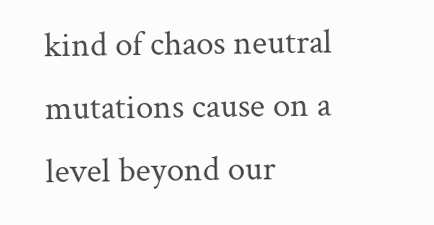kind of chaos neutral mutations cause on a level beyond our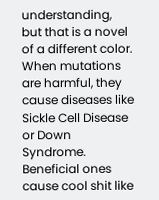understanding, but that is a novel of a different color.  When mutations are harmful, they cause diseases like Sickle Cell Disease or Down Syndrome. Beneficial ones cause cool shit like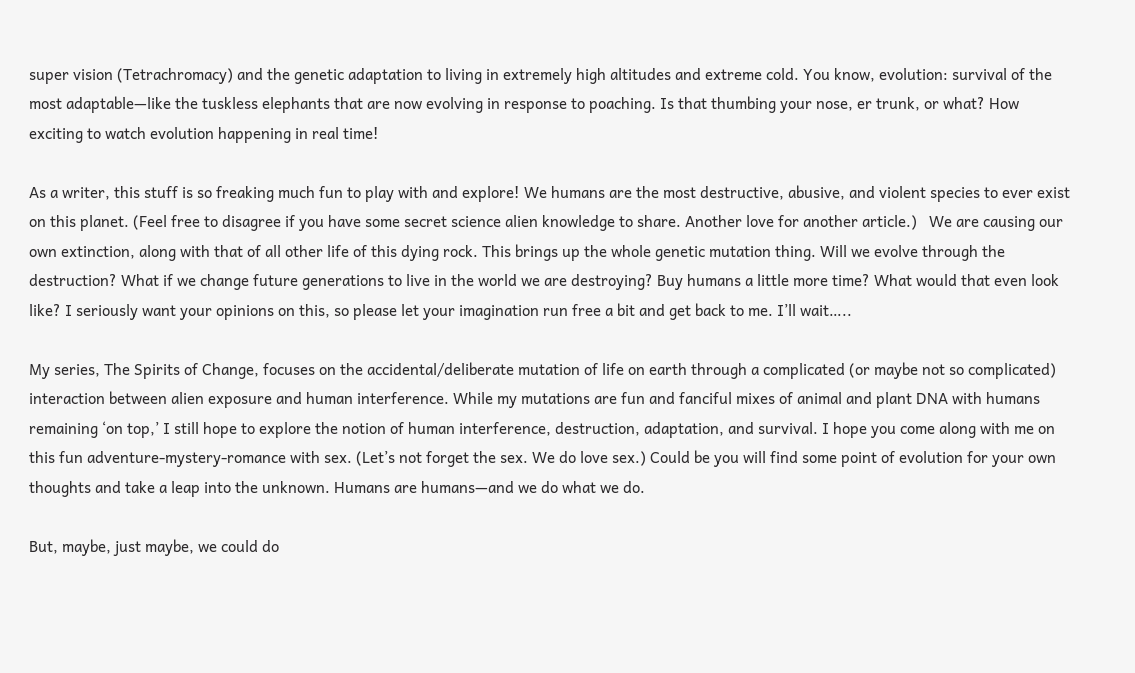super vision (Tetrachromacy) and the genetic adaptation to living in extremely high altitudes and extreme cold. You know, evolution: survival of the most adaptable—like the tuskless elephants that are now evolving in response to poaching. Is that thumbing your nose, er trunk, or what? How exciting to watch evolution happening in real time!

As a writer, this stuff is so freaking much fun to play with and explore! We humans are the most destructive, abusive, and violent species to ever exist on this planet. (Feel free to disagree if you have some secret science alien knowledge to share. Another love for another article.)   We are causing our own extinction, along with that of all other life of this dying rock. This brings up the whole genetic mutation thing. Will we evolve through the destruction? What if we change future generations to live in the world we are destroying? Buy humans a little more time? What would that even look like? I seriously want your opinions on this, so please let your imagination run free a bit and get back to me. I’ll wait…..

My series, The Spirits of Change, focuses on the accidental/deliberate mutation of life on earth through a complicated (or maybe not so complicated) interaction between alien exposure and human interference. While my mutations are fun and fanciful mixes of animal and plant DNA with humans remaining ‘on top,’ I still hope to explore the notion of human interference, destruction, adaptation, and survival. I hope you come along with me on this fun adventure-mystery-romance with sex. (Let’s not forget the sex. We do love sex.) Could be you will find some point of evolution for your own thoughts and take a leap into the unknown. Humans are humans—and we do what we do.

But, maybe, just maybe, we could do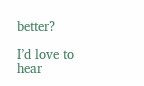better?

I’d love to hear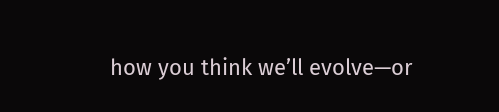how you think we’ll evolve—or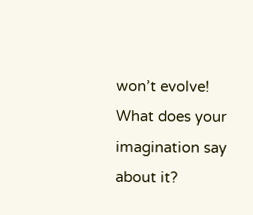won’t evolve! What does your imagination say about it?